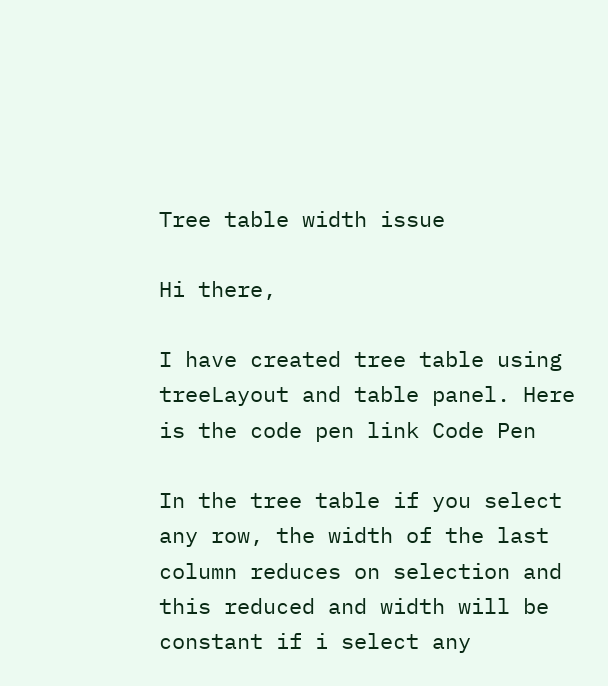Tree table width issue

Hi there,

I have created tree table using treeLayout and table panel. Here is the code pen link Code Pen

In the tree table if you select any row, the width of the last column reduces on selection and this reduced and width will be constant if i select any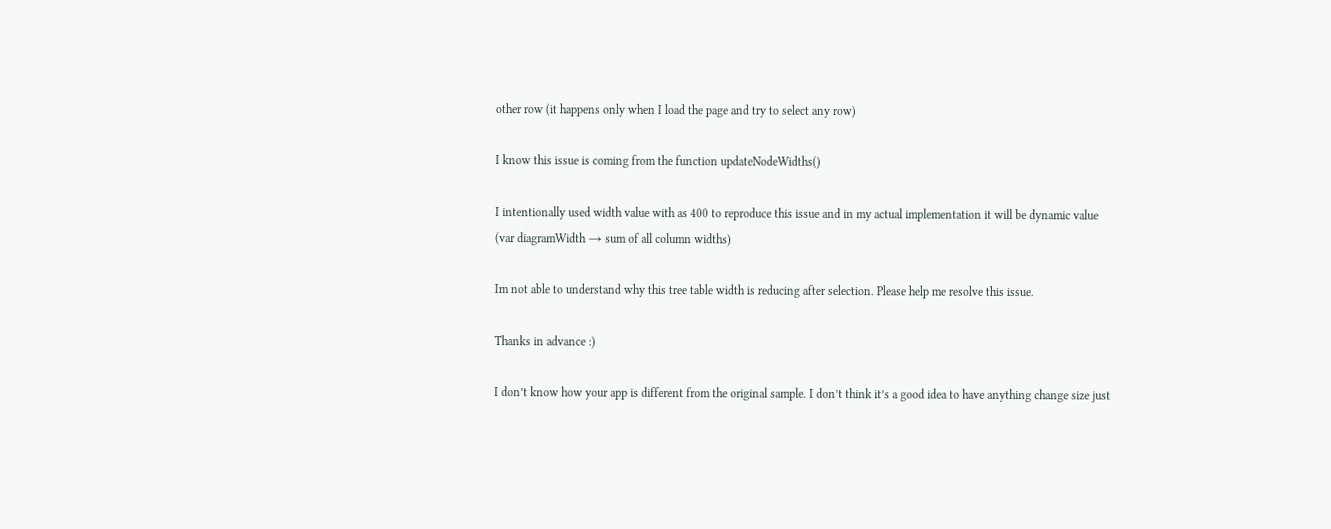other row (it happens only when I load the page and try to select any row)

I know this issue is coming from the function updateNodeWidths()

I intentionally used width value with as 400 to reproduce this issue and in my actual implementation it will be dynamic value (var diagramWidth → sum of all column widths)

Im not able to understand why this tree table width is reducing after selection. Please help me resolve this issue.

Thanks in advance :)

I don’t know how your app is different from the original sample. I don’t think it’s a good idea to have anything change size just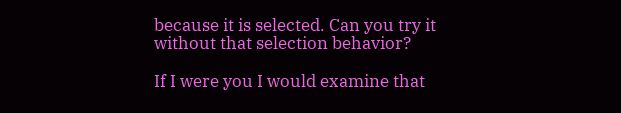because it is selected. Can you try it without that selection behavior?

If I were you I would examine that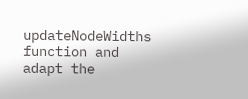updateNodeWidths function and adapt the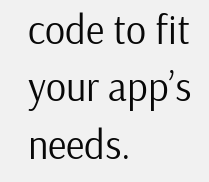code to fit your app’s needs.